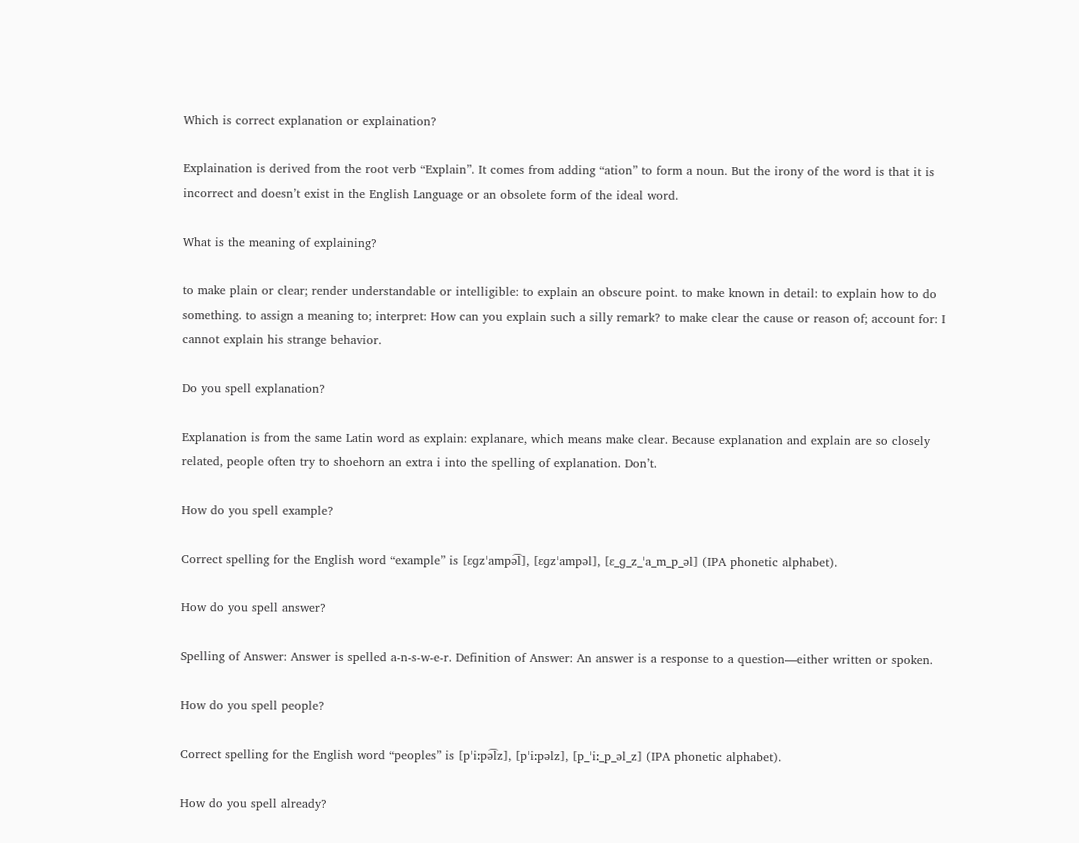Which is correct explanation or explaination?

Explaination is derived from the root verb “Explain”. It comes from adding “ation” to form a noun. But the irony of the word is that it is incorrect and doesn’t exist in the English Language or an obsolete form of the ideal word.

What is the meaning of explaining?

to make plain or clear; render understandable or intelligible: to explain an obscure point. to make known in detail: to explain how to do something. to assign a meaning to; interpret: How can you explain such a silly remark? to make clear the cause or reason of; account for: I cannot explain his strange behavior.

Do you spell explanation?

Explanation is from the same Latin word as explain: explanare, which means make clear. Because explanation and explain are so closely related, people often try to shoehorn an extra i into the spelling of explanation. Don’t.

How do you spell example?

Correct spelling for the English word “example” is [ɛɡzˈampə͡l], [ɛɡzˈampəl], [ɛ_ɡ_z_ˈa_m_p_əl] (IPA phonetic alphabet).

How do you spell answer?

Spelling of Answer: Answer is spelled a-n-s-w-e-r. Definition of Answer: An answer is a response to a question—either written or spoken.

How do you spell people?

Correct spelling for the English word “peoples” is [pˈiːpə͡lz], [pˈiːpəlz], [p_ˈiː_p_əl_z] (IPA phonetic alphabet).

How do you spell already?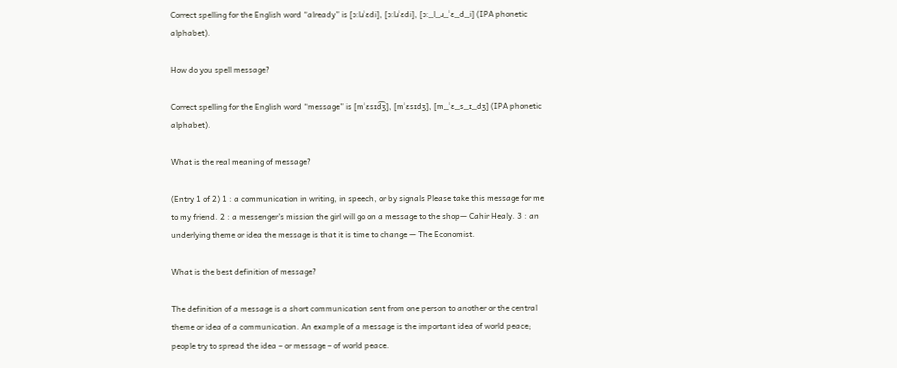Correct spelling for the English word “already” is [ɔːlɹˈɛdi], [ɔːlɹˈɛdi], [ɔː_l_ɹ_ˈɛ_d_i] (IPA phonetic alphabet).

How do you spell message?

Correct spelling for the English word “message” is [mˈɛsɪd͡ʒ], [mˈɛsɪdʒ], [m_ˈɛ_s_ɪ_dʒ] (IPA phonetic alphabet).

What is the real meaning of message?

(Entry 1 of 2) 1 : a communication in writing, in speech, or by signals Please take this message for me to my friend. 2 : a messenger’s mission the girl will go on a message to the shop— Cahir Healy. 3 : an underlying theme or idea the message is that it is time to change — The Economist.

What is the best definition of message?

The definition of a message is a short communication sent from one person to another or the central theme or idea of a communication. An example of a message is the important idea of world peace; people try to spread the idea – or message – of world peace.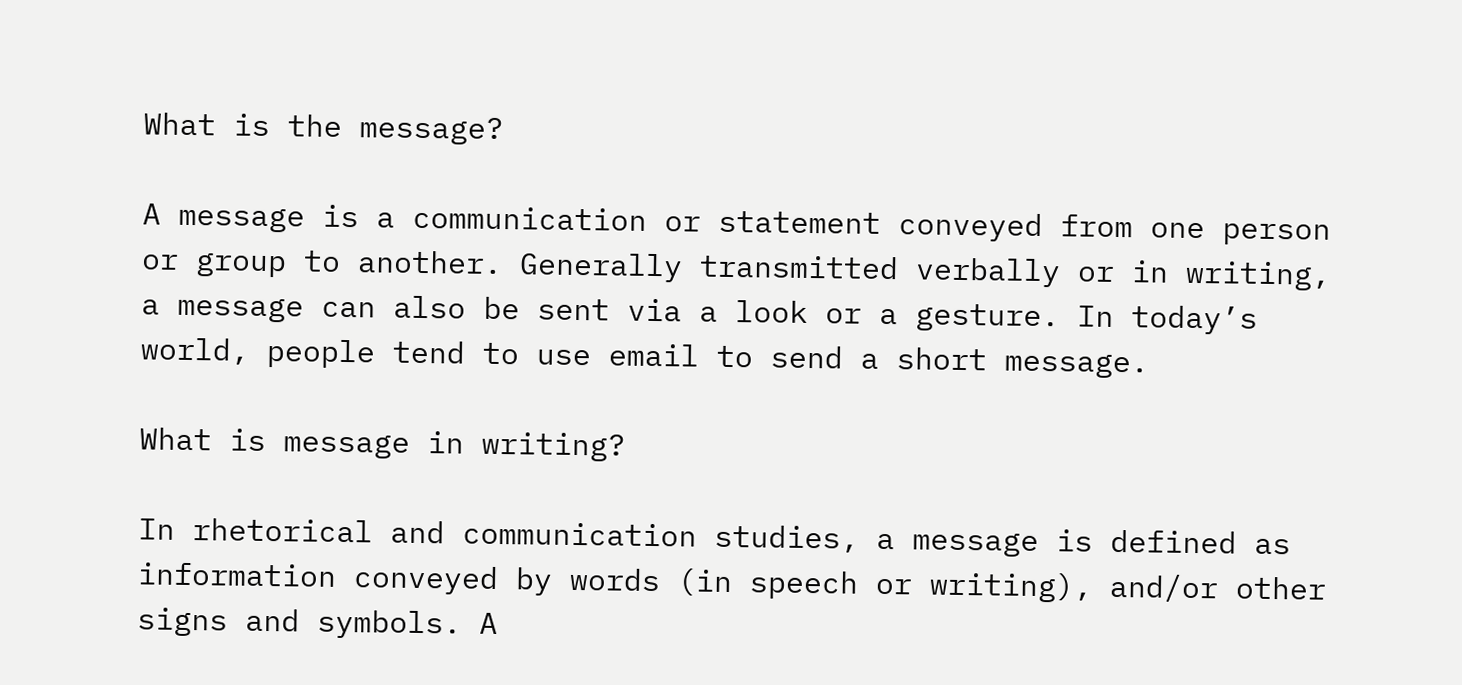What is the message?

A message is a communication or statement conveyed from one person or group to another. Generally transmitted verbally or in writing, a message can also be sent via a look or a gesture. In today’s world, people tend to use email to send a short message.

What is message in writing?

In rhetorical and communication studies, a message is defined as information conveyed by words (in speech or writing), and/or other signs and symbols. A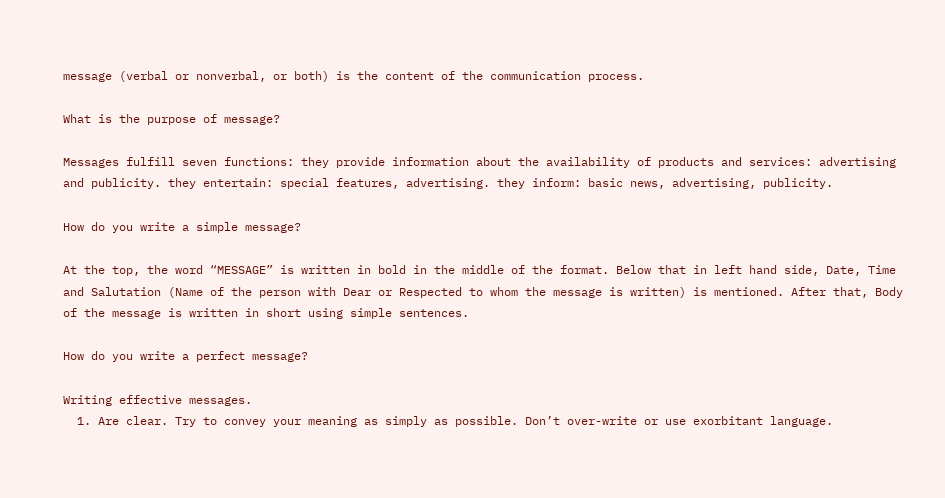message (verbal or nonverbal, or both) is the content of the communication process.

What is the purpose of message?

Messages fulfill seven functions: they provide information about the availability of products and services: advertising and publicity. they entertain: special features, advertising. they inform: basic news, advertising, publicity.

How do you write a simple message?

At the top, the word “MESSAGE” is written in bold in the middle of the format. Below that in left hand side, Date, Time and Salutation (Name of the person with Dear or Respected to whom the message is written) is mentioned. After that, Body of the message is written in short using simple sentences.

How do you write a perfect message?

Writing effective messages.
  1. Are clear. Try to convey your meaning as simply as possible. Don’t over-write or use exorbitant language.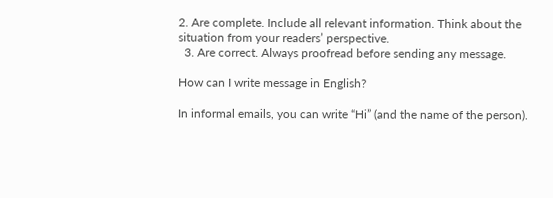2. Are complete. Include all relevant information. Think about the situation from your readers’ perspective.
  3. Are correct. Always proofread before sending any message.

How can I write message in English?

In informal emails, you can write “Hi” (and the name of the person).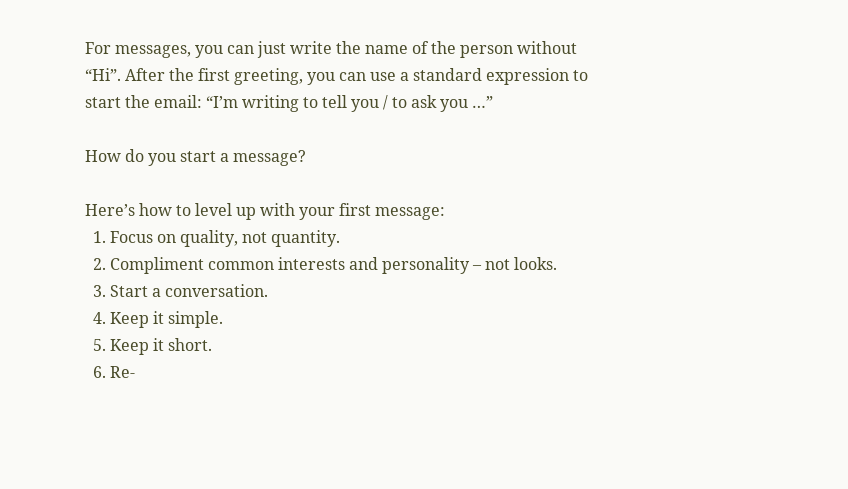For messages, you can just write the name of the person without “Hi”. After the first greeting, you can use a standard expression to start the email: “I’m writing to tell you / to ask you …”

How do you start a message?

Here’s how to level up with your first message:
  1. Focus on quality, not quantity.
  2. Compliment common interests and personality – not looks.
  3. Start a conversation.
  4. Keep it simple.
  5. Keep it short.
  6. Re-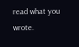read what you wrote.